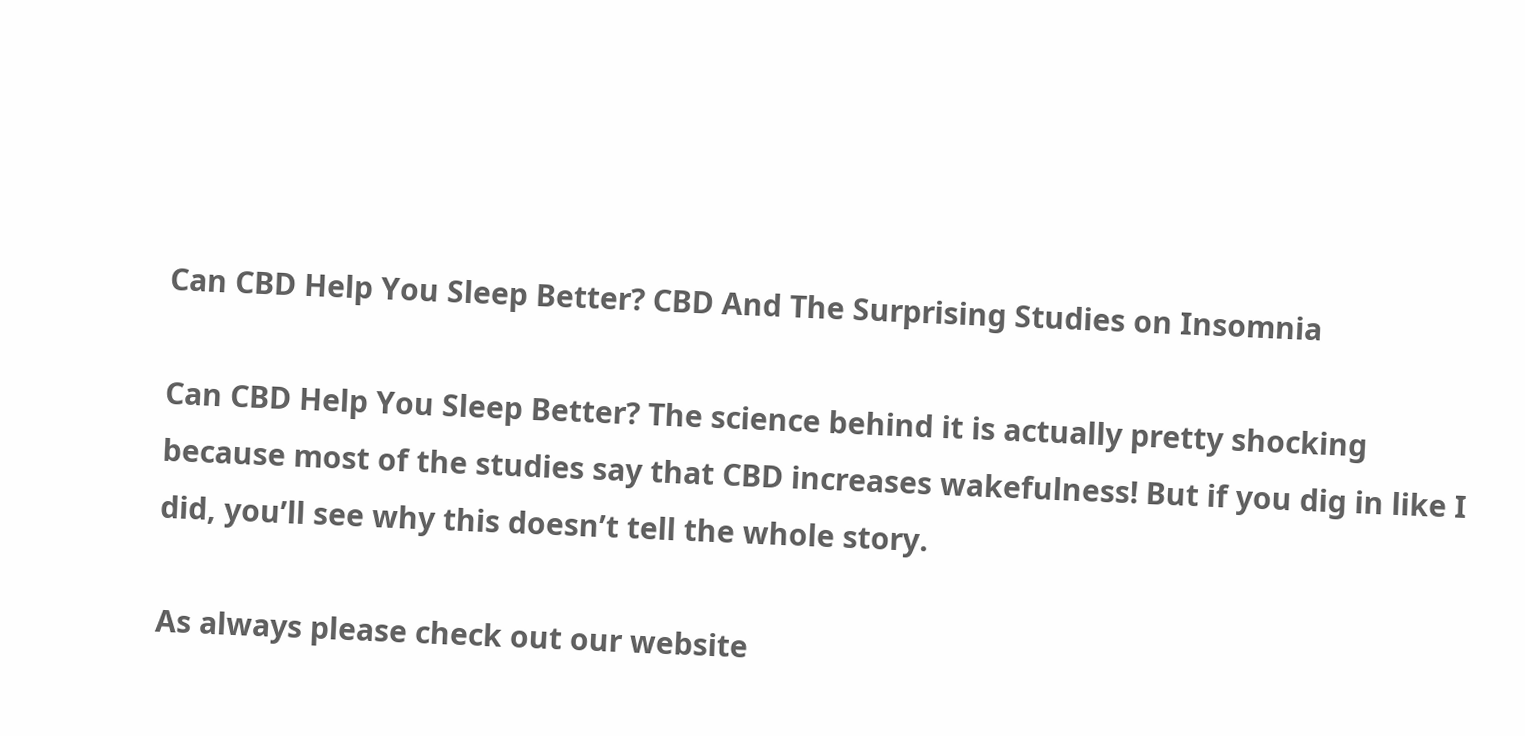Can CBD Help You Sleep Better? CBD And The Surprising Studies on Insomnia

Can CBD Help You Sleep Better? The science behind it is actually pretty shocking because most of the studies say that CBD increases wakefulness! But if you dig in like I did, you’ll see why this doesn’t tell the whole story.

As always please check out our website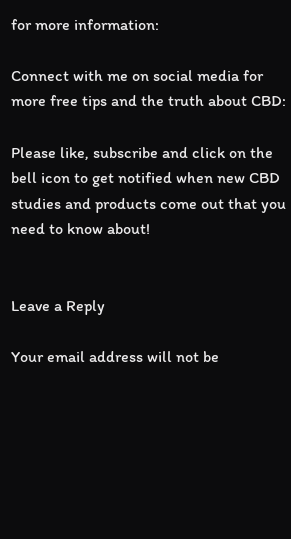for more information:

Connect with me on social media for more free tips and the truth about CBD:

Please like, subscribe and click on the bell icon to get notified when new CBD studies and products come out that you need to know about!


Leave a Reply

Your email address will not be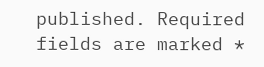published. Required fields are marked *